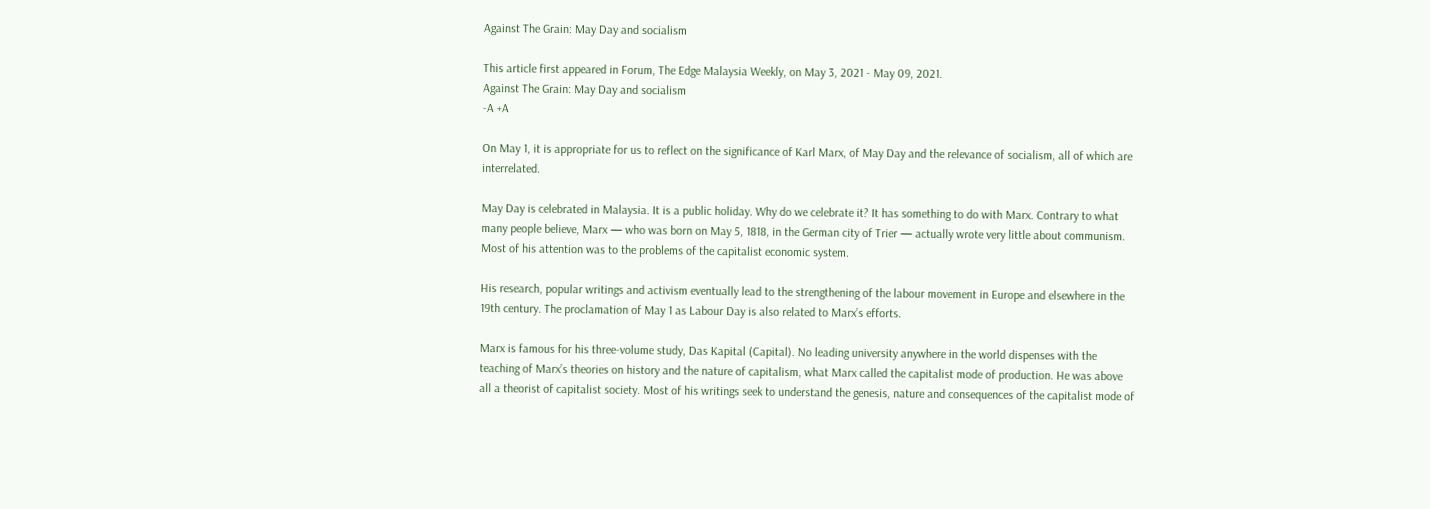Against The Grain: May Day and socialism

This article first appeared in Forum, The Edge Malaysia Weekly, on May 3, 2021 - May 09, 2021.
Against The Grain: May Day and socialism
-A +A

On May 1, it is appropriate for us to reflect on the significance of Karl Marx, of May Day and the relevance of socialism, all of which are interrelated.

May Day is celebrated in Malaysia. It is a public holiday. Why do we celebrate it? It has something to do with Marx. Contrary to what many people believe, Marx — who was born on May 5, 1818, in the German city of Trier — actually wrote very little about communism. Most of his attention was to the problems of the capitalist economic system.

His research, popular writings and activism eventually lead to the strengthening of the labour movement in Europe and elsewhere in the 19th century. The proclamation of May 1 as Labour Day is also related to Marx’s efforts.

Marx is famous for his three-volume study, Das Kapital (Capital). No leading university anywhere in the world dispenses with the teaching of Marx’s theories on history and the nature of capitalism, what Marx called the capitalist mode of production. He was above all a theorist of capitalist society. Most of his writings seek to understand the genesis, nature and consequences of the capitalist mode of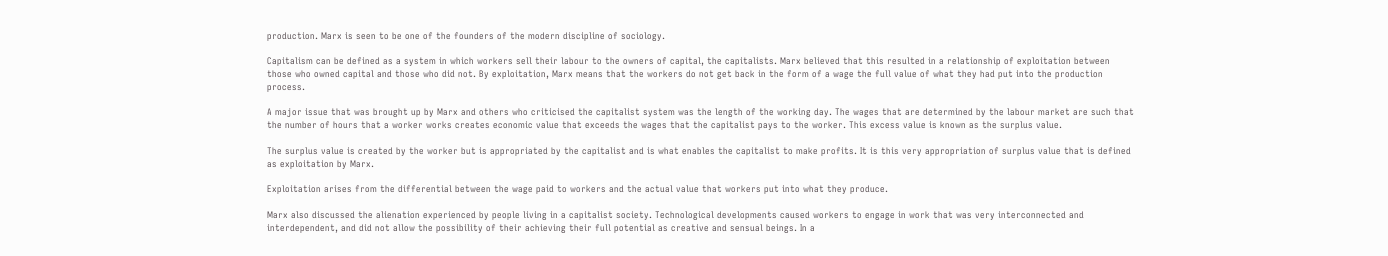production. Marx is seen to be one of the founders of the modern discipline of sociology.

Capitalism can be defined as a system in which workers sell their labour to the owners of capital, the capitalists. Marx believed that this resulted in a relationship of exploitation between those who owned capital and those who did not. By exploitation, Marx means that the workers do not get back in the form of a wage the full value of what they had put into the production process.

A major issue that was brought up by Marx and others who criticised the capitalist system was the length of the working day. The wages that are determined by the labour market are such that the number of hours that a worker works creates economic value that exceeds the wages that the capitalist pays to the worker. This excess value is known as the surplus value.

The surplus value is created by the worker but is appropriated by the capitalist and is what enables the capitalist to make profits. It is this very appropriation of surplus value that is defined as exploitation by Marx.

Exploitation arises from the differential between the wage paid to workers and the actual value that workers put into what they produce.

Marx also discussed the alienation experienced by people living in a capitalist society. Technological developments caused workers to engage in work that was very interconnected and interdependent, and did not allow the possibility of their achieving their full potential as creative and sensual beings. In a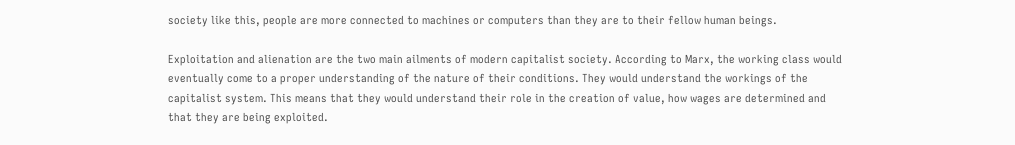society like this, people are more connected to machines or computers than they are to their fellow human beings.

Exploitation and alienation are the two main ailments of modern capitalist society. According to Marx, the working class would eventually come to a proper understanding of the nature of their conditions. They would understand the workings of the capitalist system. This means that they would understand their role in the creation of value, how wages are determined and that they are being exploited.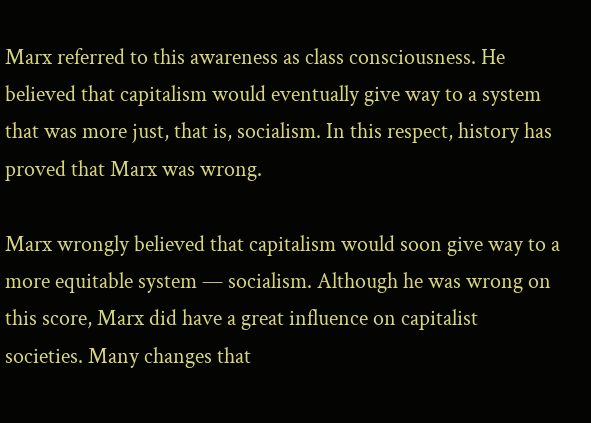Marx referred to this awareness as class consciousness. He believed that capitalism would eventually give way to a system that was more just, that is, socialism. In this respect, history has proved that Marx was wrong.

Marx wrongly believed that capitalism would soon give way to a more equitable system — socialism. Although he was wrong on this score, Marx did have a great influence on capitalist societies. Many changes that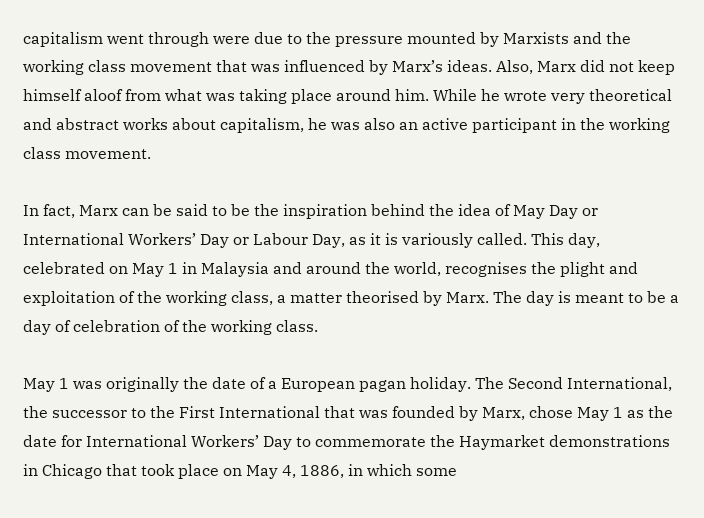capitalism went through were due to the pressure mounted by Marxists and the working class movement that was influenced by Marx’s ideas. Also, Marx did not keep himself aloof from what was taking place around him. While he wrote very theoretical and abstract works about capitalism, he was also an active participant in the working class movement.

In fact, Marx can be said to be the inspiration behind the idea of May Day or International Workers’ Day or Labour Day, as it is variously called. This day, celebrated on May 1 in Malaysia and around the world, recognises the plight and exploitation of the working class, a matter theorised by Marx. The day is meant to be a day of celebration of the working class.

May 1 was originally the date of a European pagan holiday. The Second International, the successor to the First International that was founded by Marx, chose May 1 as the date for International Workers’ Day to commemorate the Haymarket demonstrations in Chicago that took place on May 4, 1886, in which some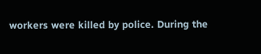workers were killed by police. During the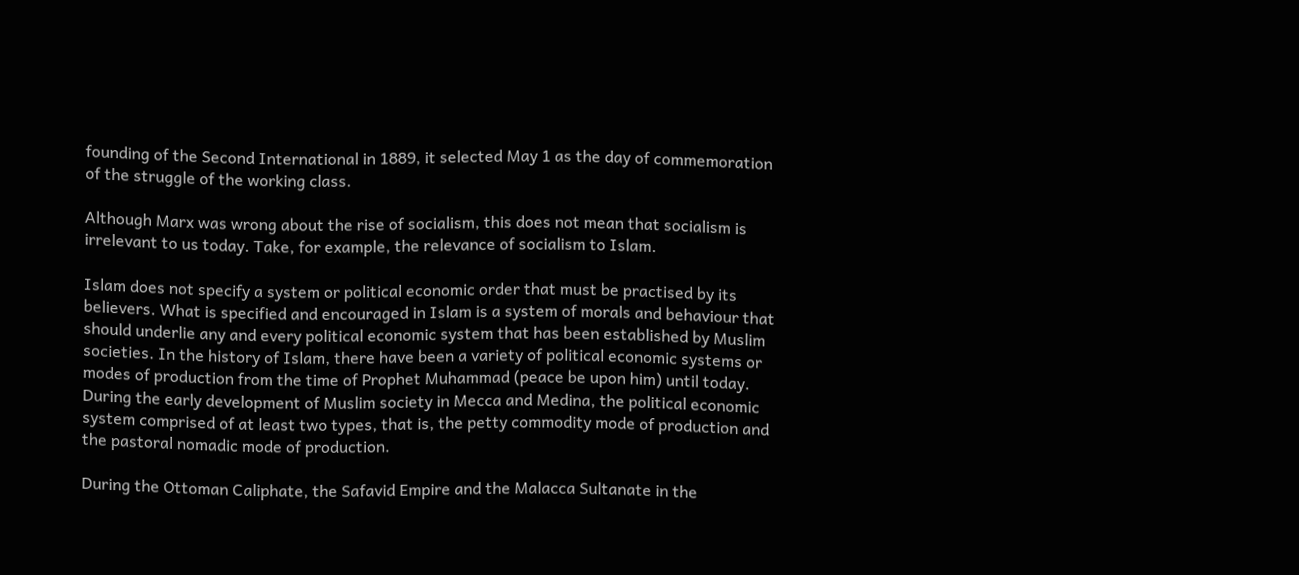founding of the Second International in 1889, it selected May 1 as the day of commemoration of the struggle of the working class.

Although Marx was wrong about the rise of socialism, this does not mean that socialism is irrelevant to us today. Take, for example, the relevance of socialism to Islam.

Islam does not specify a system or political economic order that must be practised by its believers. What is specified and encouraged in Islam is a system of morals and behaviour that should underlie any and every political economic system that has been established by Muslim societies. In the history of Islam, there have been a variety of political economic systems or modes of production from the time of Prophet Muhammad (peace be upon him) until today. During the early development of Muslim society in Mecca and Medina, the political economic system comprised of at least two types, that is, the petty commodity mode of production and the pastoral nomadic mode of production.

During the Ottoman Caliphate, the Safavid Empire and the Malacca Sultanate in the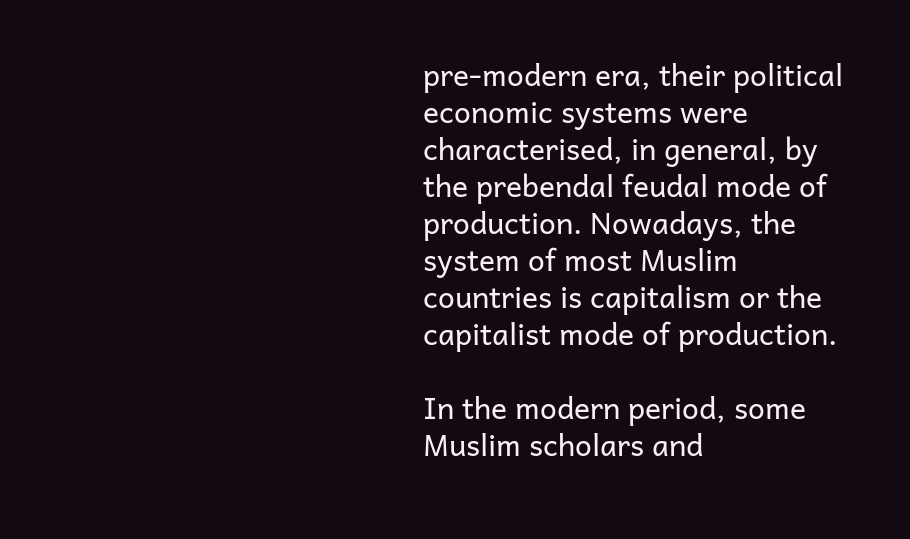pre-modern era, their political economic systems were characterised, in general, by the prebendal feudal mode of production. Nowadays, the system of most Muslim countries is capitalism or the capitalist mode of production.

In the modern period, some Muslim scholars and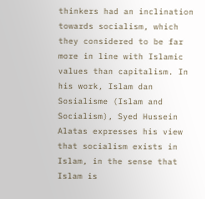thinkers had an inclination towards socialism, which they considered to be far more in line with Islamic values than capitalism. In his work, Islam dan Sosialisme (Islam and Socialism), Syed Hussein Alatas expresses his view that socialism exists in Islam, in the sense that Islam is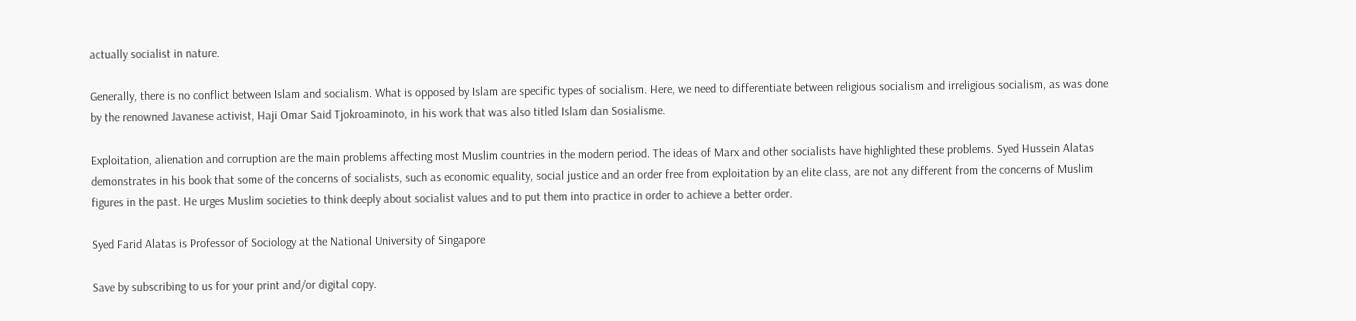actually socialist in nature.

Generally, there is no conflict between Islam and socialism. What is opposed by Islam are specific types of socialism. Here, we need to differentiate between religious socialism and irreligious socialism, as was done by the renowned Javanese activist, Haji Omar Said Tjokroaminoto, in his work that was also titled Islam dan Sosialisme.

Exploitation, alienation and corruption are the main problems affecting most Muslim countries in the modern period. The ideas of Marx and other socialists have highlighted these problems. Syed Hussein Alatas demonstrates in his book that some of the concerns of socialists, such as economic equality, social justice and an order free from exploitation by an elite class, are not any different from the concerns of Muslim figures in the past. He urges Muslim societies to think deeply about socialist values and to put them into practice in order to achieve a better order.

Syed Farid Alatas is Professor of Sociology at the National University of Singapore

Save by subscribing to us for your print and/or digital copy.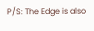P/S: The Edge is also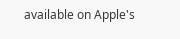available on Apple's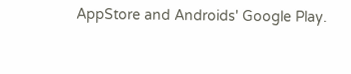AppStore and Androids' Google Play.